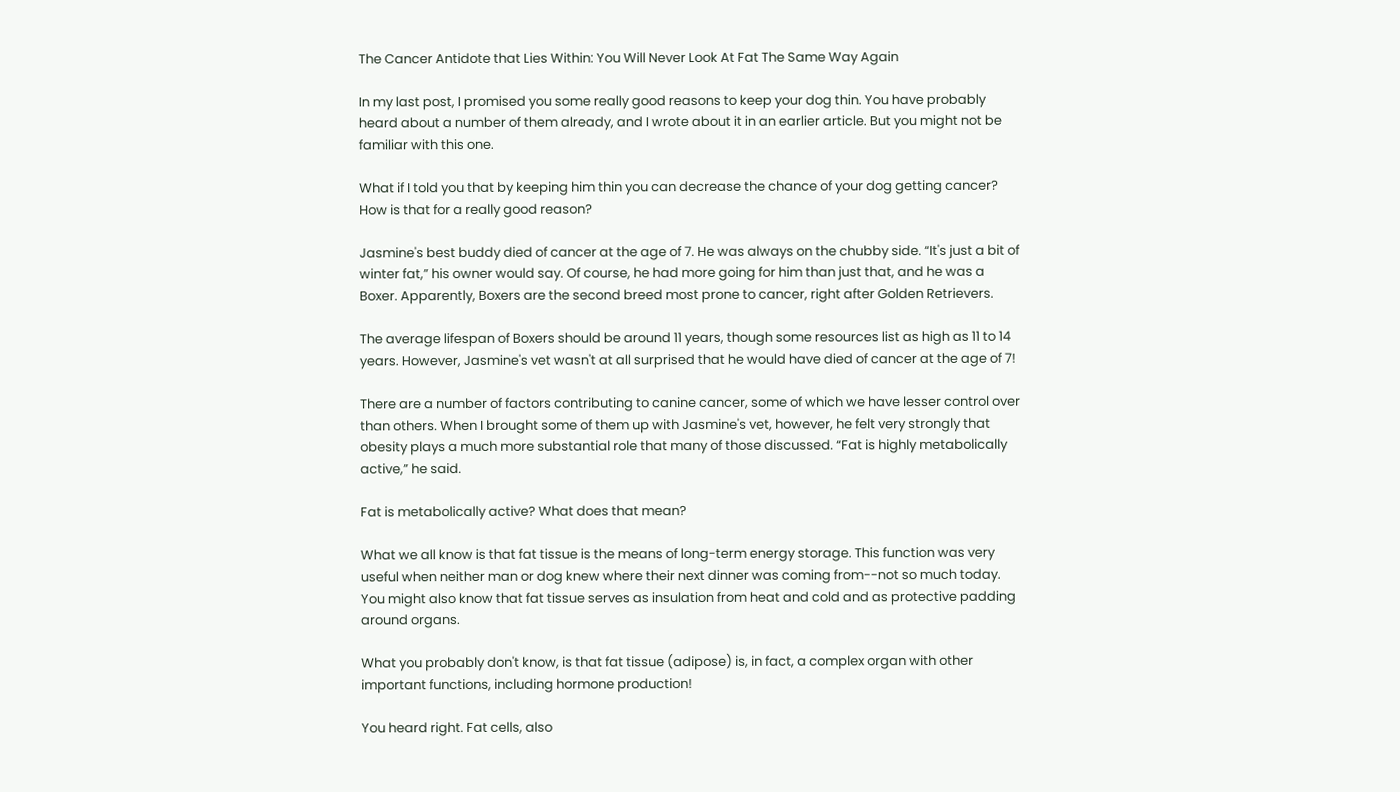The Cancer Antidote that Lies Within: You Will Never Look At Fat The Same Way Again

In my last post, I promised you some really good reasons to keep your dog thin. You have probably heard about a number of them already, and I wrote about it in an earlier article. But you might not be familiar with this one.

What if I told you that by keeping him thin you can decrease the chance of your dog getting cancer? How is that for a really good reason?

Jasmine's best buddy died of cancer at the age of 7. He was always on the chubby side. “It's just a bit of winter fat,” his owner would say. Of course, he had more going for him than just that, and he was a Boxer. Apparently, Boxers are the second breed most prone to cancer, right after Golden Retrievers.

The average lifespan of Boxers should be around 11 years, though some resources list as high as 11 to 14 years. However, Jasmine's vet wasn't at all surprised that he would have died of cancer at the age of 7!

There are a number of factors contributing to canine cancer, some of which we have lesser control over than others. When I brought some of them up with Jasmine's vet, however, he felt very strongly that obesity plays a much more substantial role that many of those discussed. “Fat is highly metabolically active,” he said.

Fat is metabolically active? What does that mean?

What we all know is that fat tissue is the means of long-term energy storage. This function was very useful when neither man or dog knew where their next dinner was coming from--not so much today. You might also know that fat tissue serves as insulation from heat and cold and as protective padding around organs.

What you probably don't know, is that fat tissue (adipose) is, in fact, a complex organ with other important functions, including hormone production!

You heard right. Fat cells, also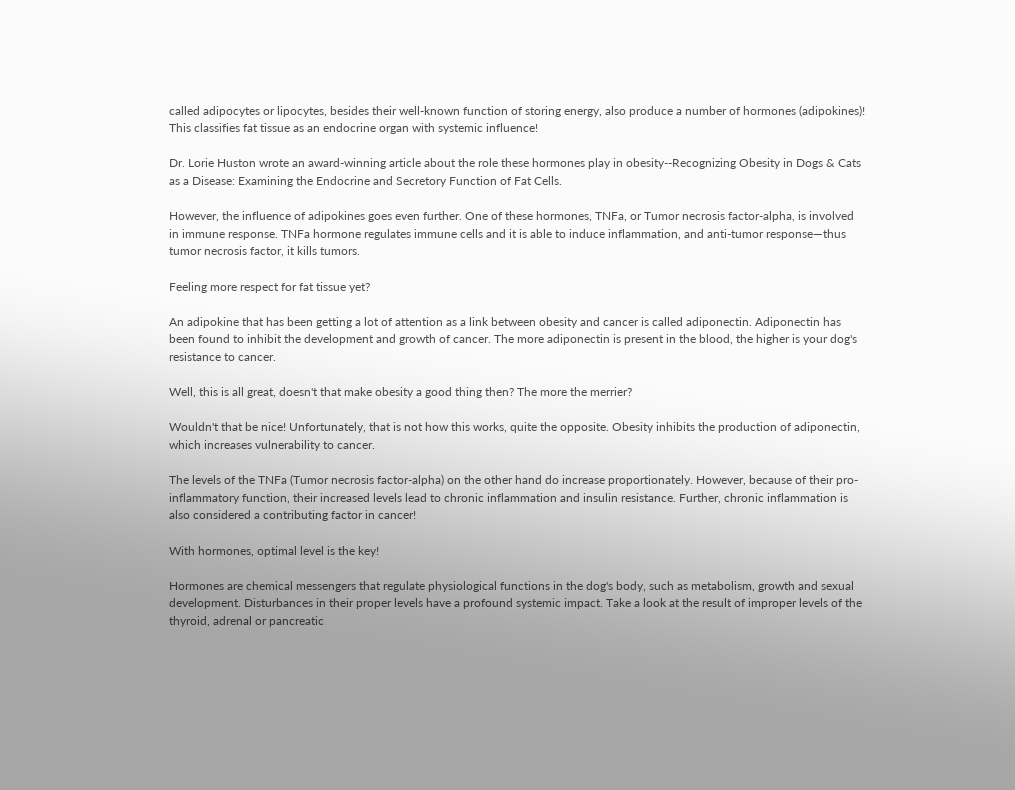called adipocytes or lipocytes, besides their well-known function of storing energy, also produce a number of hormones (adipokines)! This classifies fat tissue as an endocrine organ with systemic influence!

Dr. Lorie Huston wrote an award-winning article about the role these hormones play in obesity--Recognizing Obesity in Dogs & Cats as a Disease: Examining the Endocrine and Secretory Function of Fat Cells.

However, the influence of adipokines goes even further. One of these hormones, TNFa, or Tumor necrosis factor-alpha, is involved in immune response. TNFa hormone regulates immune cells and it is able to induce inflammation, and anti-tumor response—thus tumor necrosis factor, it kills tumors.

Feeling more respect for fat tissue yet?

An adipokine that has been getting a lot of attention as a link between obesity and cancer is called adiponectin. Adiponectin has been found to inhibit the development and growth of cancer. The more adiponectin is present in the blood, the higher is your dog's resistance to cancer.

Well, this is all great, doesn't that make obesity a good thing then? The more the merrier?

Wouldn't that be nice! Unfortunately, that is not how this works, quite the opposite. Obesity inhibits the production of adiponectin, which increases vulnerability to cancer.

The levels of the TNFa (Tumor necrosis factor-alpha) on the other hand do increase proportionately. However, because of their pro-inflammatory function, their increased levels lead to chronic inflammation and insulin resistance. Further, chronic inflammation is also considered a contributing factor in cancer!

With hormones, optimal level is the key!

Hormones are chemical messengers that regulate physiological functions in the dog's body, such as metabolism, growth and sexual development. Disturbances in their proper levels have a profound systemic impact. Take a look at the result of improper levels of the thyroid, adrenal or pancreatic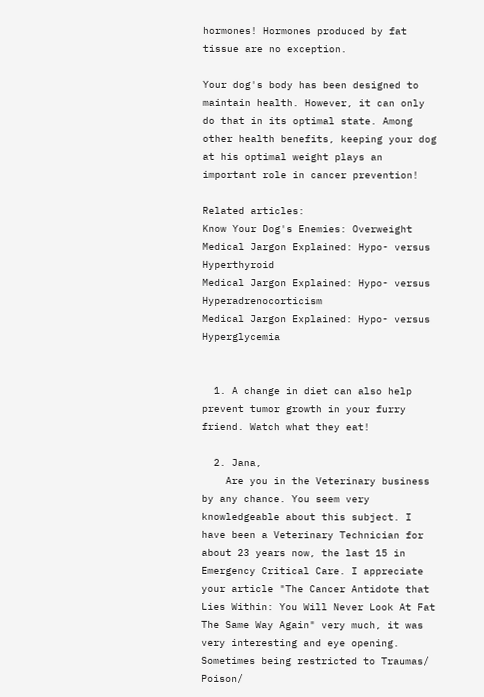hormones! Hormones produced by fat tissue are no exception.

Your dog's body has been designed to maintain health. However, it can only do that in its optimal state. Among other health benefits, keeping your dog at his optimal weight plays an important role in cancer prevention!

Related articles:
Know Your Dog's Enemies: Overweight
Medical Jargon Explained: Hypo- versus Hyperthyroid
Medical Jargon Explained: Hypo- versus Hyperadrenocorticism
Medical Jargon Explained: Hypo- versus Hyperglycemia


  1. A change in diet can also help prevent tumor growth in your furry friend. Watch what they eat!

  2. Jana,
    Are you in the Veterinary business by any chance. You seem very knowledgeable about this subject. I have been a Veterinary Technician for about 23 years now, the last 15 in Emergency Critical Care. I appreciate your article "The Cancer Antidote that Lies Within: You Will Never Look At Fat The Same Way Again" very much, it was very interesting and eye opening. Sometimes being restricted to Traumas/ Poison/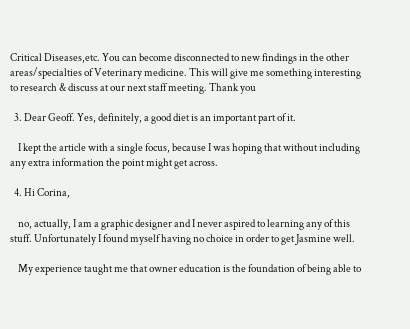Critical Diseases,etc. You can become disconnected to new findings in the other areas/specialties of Veterinary medicine. This will give me something interesting to research & discuss at our next staff meeting. Thank you

  3. Dear Geoff. Yes, definitely, a good diet is an important part of it.

    I kept the article with a single focus, because I was hoping that without including any extra information the point might get across.

  4. Hi Corina,

    no, actually, I am a graphic designer and I never aspired to learning any of this stuff. Unfortunately I found myself having no choice in order to get Jasmine well.

    My experience taught me that owner education is the foundation of being able to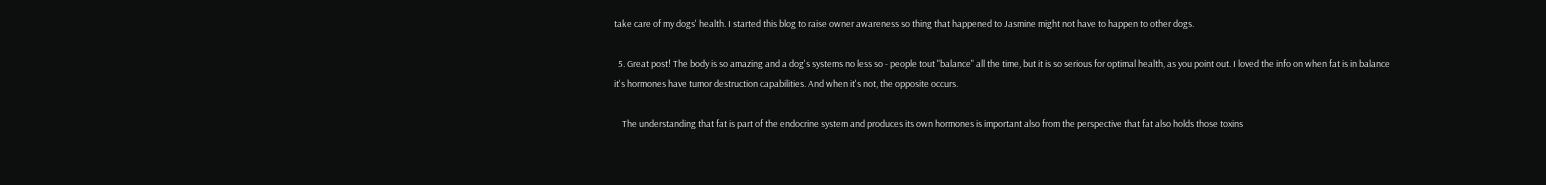take care of my dogs' health. I started this blog to raise owner awareness so thing that happened to Jasmine might not have to happen to other dogs.

  5. Great post! The body is so amazing and a dog's systems no less so - people tout "balance" all the time, but it is so serious for optimal health, as you point out. I loved the info on when fat is in balance it's hormones have tumor destruction capabilities. And when it's not, the opposite occurs.

    The understanding that fat is part of the endocrine system and produces its own hormones is important also from the perspective that fat also holds those toxins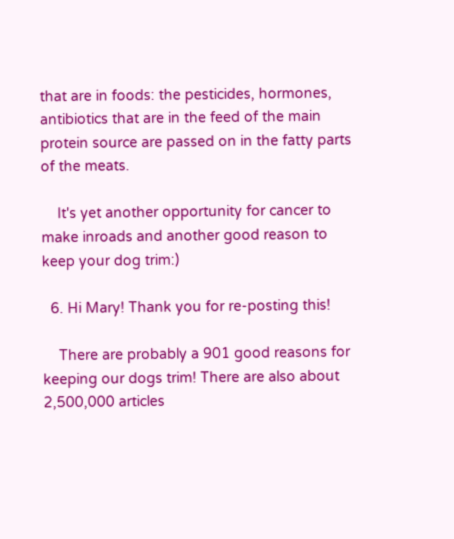that are in foods: the pesticides, hormones, antibiotics that are in the feed of the main protein source are passed on in the fatty parts of the meats.

    It's yet another opportunity for cancer to make inroads and another good reason to keep your dog trim:)

  6. Hi Mary! Thank you for re-posting this!

    There are probably a 901 good reasons for keeping our dogs trim! There are also about 2,500,000 articles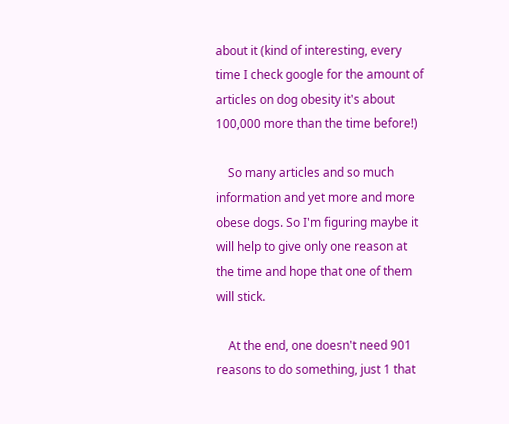about it (kind of interesting, every time I check google for the amount of articles on dog obesity it's about 100,000 more than the time before!)

    So many articles and so much information and yet more and more obese dogs. So I'm figuring maybe it will help to give only one reason at the time and hope that one of them will stick.

    At the end, one doesn't need 901 reasons to do something, just 1 that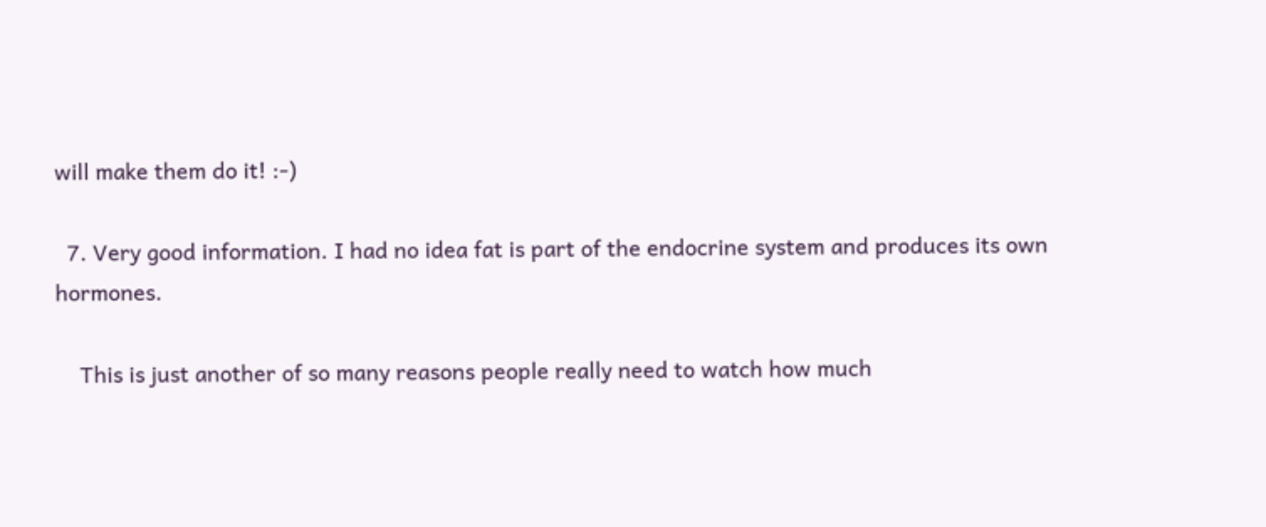will make them do it! :-)

  7. Very good information. I had no idea fat is part of the endocrine system and produces its own hormones.

    This is just another of so many reasons people really need to watch how much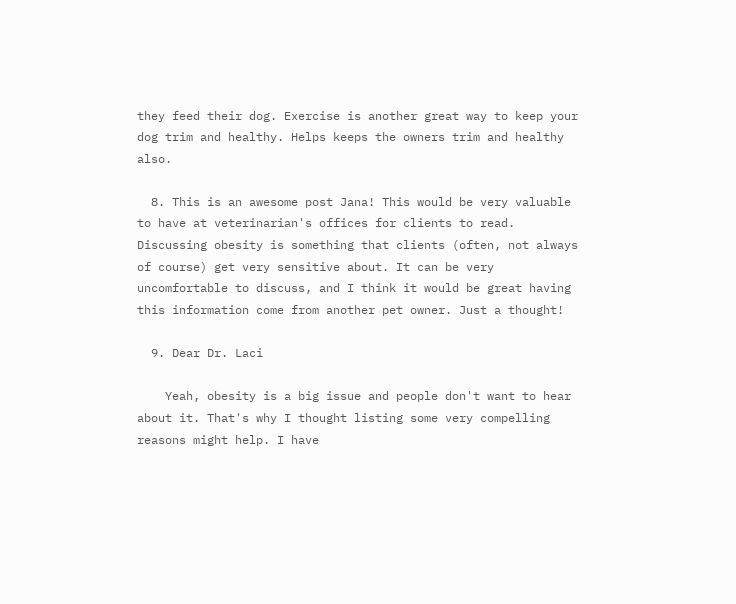they feed their dog. Exercise is another great way to keep your dog trim and healthy. Helps keeps the owners trim and healthy also.

  8. This is an awesome post Jana! This would be very valuable to have at veterinarian's offices for clients to read. Discussing obesity is something that clients (often, not always of course) get very sensitive about. It can be very uncomfortable to discuss, and I think it would be great having this information come from another pet owner. Just a thought!

  9. Dear Dr. Laci

    Yeah, obesity is a big issue and people don't want to hear about it. That's why I thought listing some very compelling reasons might help. I have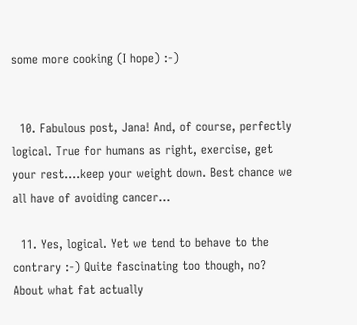some more cooking (I hope) :-)


  10. Fabulous post, Jana! And, of course, perfectly logical. True for humans as right, exercise, get your rest....keep your weight down. Best chance we all have of avoiding cancer...

  11. Yes, logical. Yet we tend to behave to the contrary :-) Quite fascinating too though, no? About what fat actually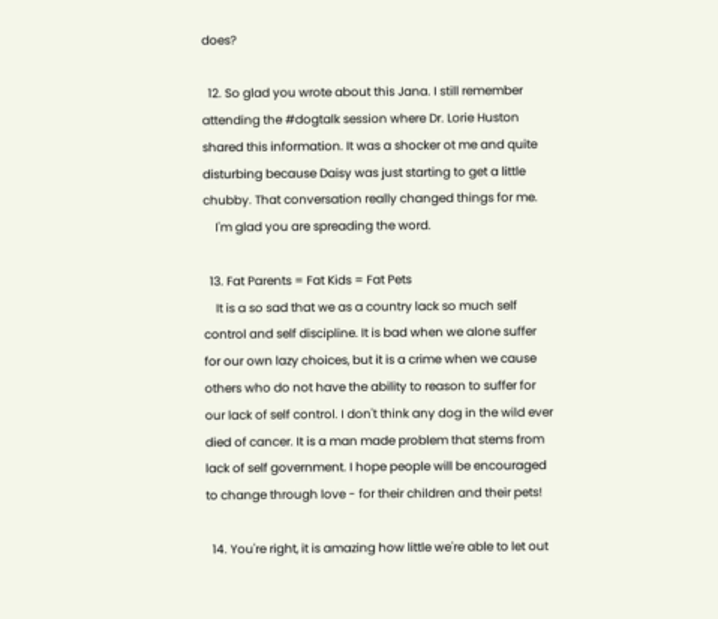does?

  12. So glad you wrote about this Jana. I still remember attending the #dogtalk session where Dr. Lorie Huston shared this information. It was a shocker ot me and quite disturbing because Daisy was just starting to get a little chubby. That conversation really changed things for me.
    I'm glad you are spreading the word.

  13. Fat Parents = Fat Kids = Fat Pets
    It is a so sad that we as a country lack so much self control and self discipline. It is bad when we alone suffer for our own lazy choices, but it is a crime when we cause others who do not have the ability to reason to suffer for our lack of self control. I don't think any dog in the wild ever died of cancer. It is a man made problem that stems from lack of self government. I hope people will be encouraged to change through love - for their children and their pets!

  14. You're right, it is amazing how little we're able to let out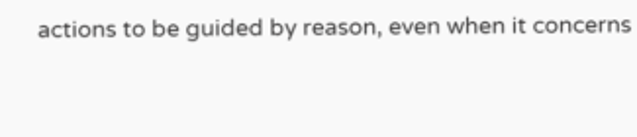actions to be guided by reason, even when it concerns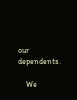our dependents.

    We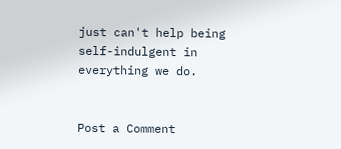just can't help being self-indulgent in everything we do.


Post a Comment